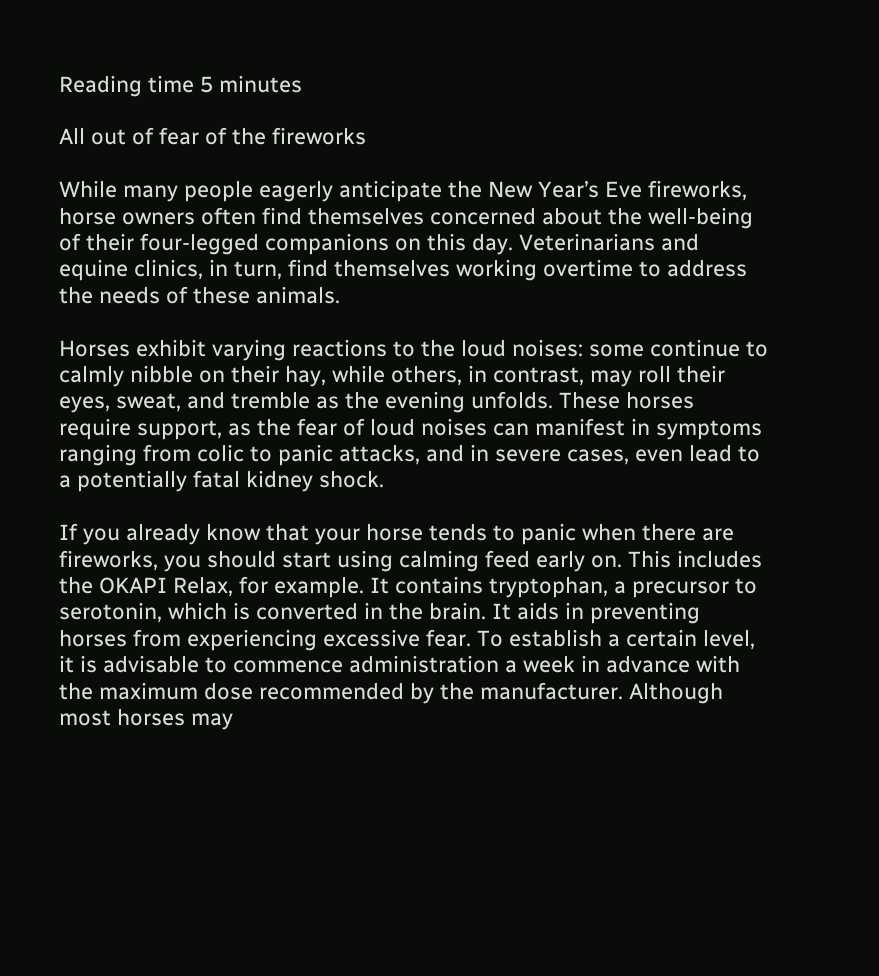Reading time 5 minutes

All out of fear of the fireworks

While many people eagerly anticipate the New Year’s Eve fireworks, horse owners often find themselves concerned about the well-being of their four-legged companions on this day. Veterinarians and equine clinics, in turn, find themselves working overtime to address the needs of these animals.

Horses exhibit varying reactions to the loud noises: some continue to calmly nibble on their hay, while others, in contrast, may roll their eyes, sweat, and tremble as the evening unfolds. These horses require support, as the fear of loud noises can manifest in symptoms ranging from colic to panic attacks, and in severe cases, even lead to a potentially fatal kidney shock.

If you already know that your horse tends to panic when there are fireworks, you should start using calming feed early on. This includes the OKAPI Relax, for example. It contains tryptophan, a precursor to serotonin, which is converted in the brain. It aids in preventing horses from experiencing excessive fear. To establish a certain level, it is advisable to commence administration a week in advance with the maximum dose recommended by the manufacturer. Although most horses may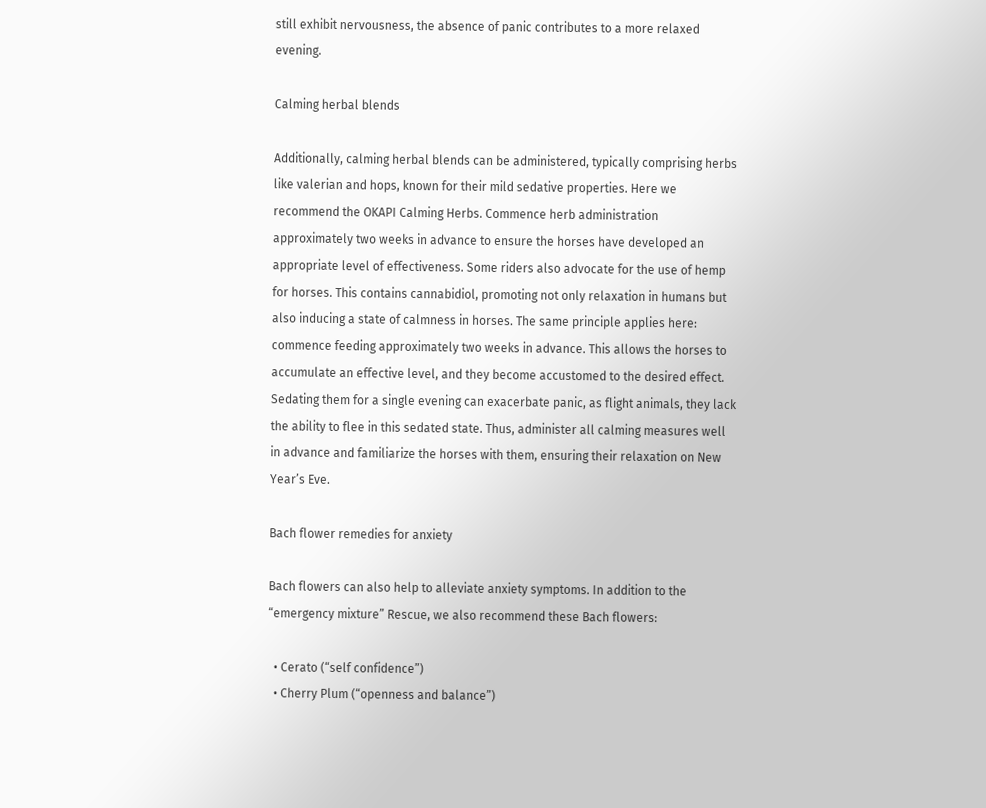still exhibit nervousness, the absence of panic contributes to a more relaxed evening.

Calming herbal blends

Additionally, calming herbal blends can be administered, typically comprising herbs like valerian and hops, known for their mild sedative properties. Here we recommend the OKAPI Calming Herbs. Commence herb administration approximately two weeks in advance to ensure the horses have developed an appropriate level of effectiveness. Some riders also advocate for the use of hemp for horses. This contains cannabidiol, promoting not only relaxation in humans but also inducing a state of calmness in horses. The same principle applies here: commence feeding approximately two weeks in advance. This allows the horses to accumulate an effective level, and they become accustomed to the desired effect. Sedating them for a single evening can exacerbate panic, as flight animals, they lack the ability to flee in this sedated state. Thus, administer all calming measures well in advance and familiarize the horses with them, ensuring their relaxation on New Year’s Eve.

Bach flower remedies for anxiety

Bach flowers can also help to alleviate anxiety symptoms. In addition to the “emergency mixture” Rescue, we also recommend these Bach flowers:

  • Cerato (“self confidence”)
  • Cherry Plum (“openness and balance”)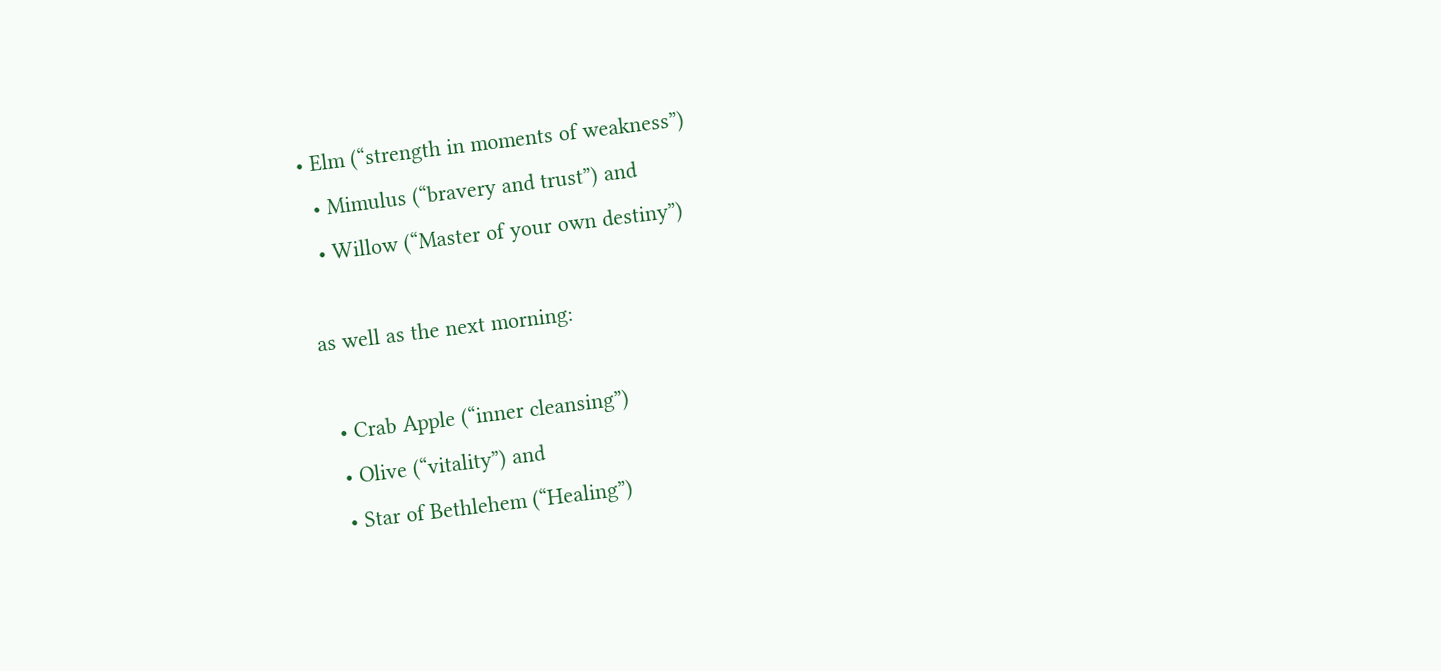• Elm (“strength in moments of weakness”)
  • Mimulus (“bravery and trust”) and
  • Willow (“Master of your own destiny”)

as well as the next morning:

  • Crab Apple (“inner cleansing”)
  • Olive (“vitality”) and
  • Star of Bethlehem (“Healing”)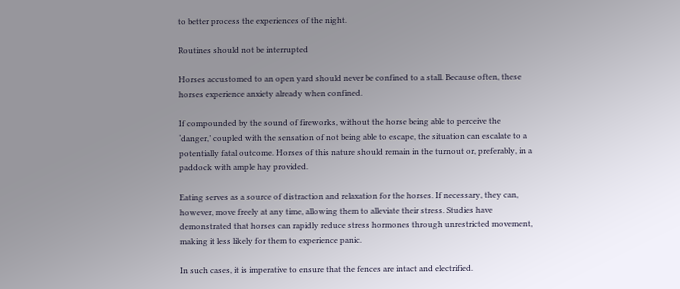to better process the experiences of the night.

Routines should not be interrupted

Horses accustomed to an open yard should never be confined to a stall. Because often, these horses experience anxiety already when confined.

If compounded by the sound of fireworks, without the horse being able to perceive the ‘danger,’ coupled with the sensation of not being able to escape, the situation can escalate to a potentially fatal outcome. Horses of this nature should remain in the turnout or, preferably, in a paddock with ample hay provided.

Eating serves as a source of distraction and relaxation for the horses. If necessary, they can, however, move freely at any time, allowing them to alleviate their stress. Studies have demonstrated that horses can rapidly reduce stress hormones through unrestricted movement, making it less likely for them to experience panic.

In such cases, it is imperative to ensure that the fences are intact and electrified.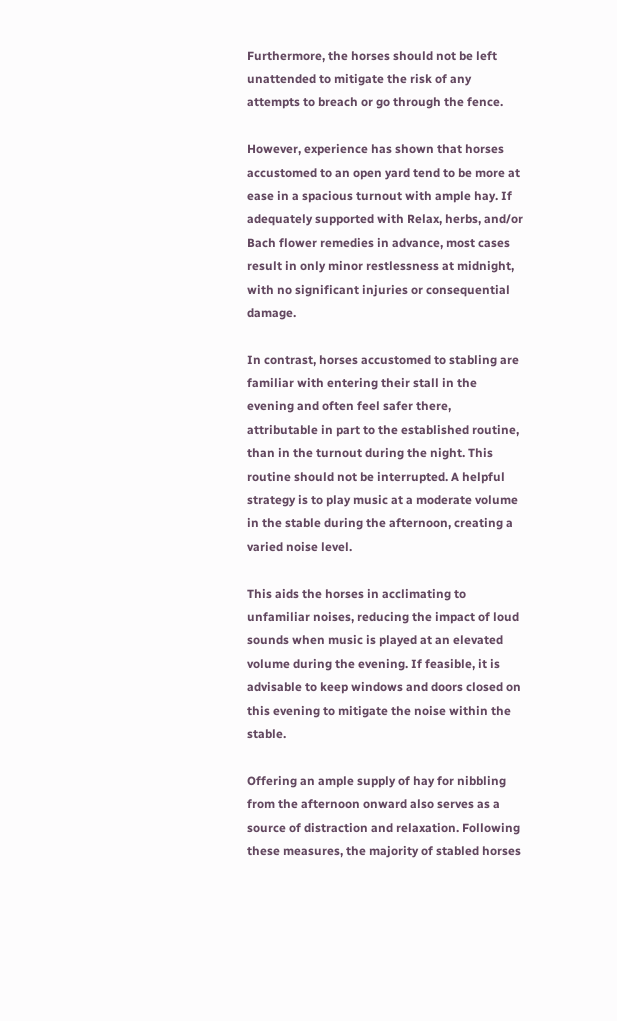Furthermore, the horses should not be left unattended to mitigate the risk of any attempts to breach or go through the fence.

However, experience has shown that horses accustomed to an open yard tend to be more at ease in a spacious turnout with ample hay. If adequately supported with Relax, herbs, and/or Bach flower remedies in advance, most cases result in only minor restlessness at midnight, with no significant injuries or consequential damage.

In contrast, horses accustomed to stabling are familiar with entering their stall in the evening and often feel safer there, attributable in part to the established routine, than in the turnout during the night. This routine should not be interrupted. A helpful strategy is to play music at a moderate volume in the stable during the afternoon, creating a varied noise level.

This aids the horses in acclimating to unfamiliar noises, reducing the impact of loud sounds when music is played at an elevated volume during the evening. If feasible, it is advisable to keep windows and doors closed on this evening to mitigate the noise within the stable.

Offering an ample supply of hay for nibbling from the afternoon onward also serves as a source of distraction and relaxation. Following these measures, the majority of stabled horses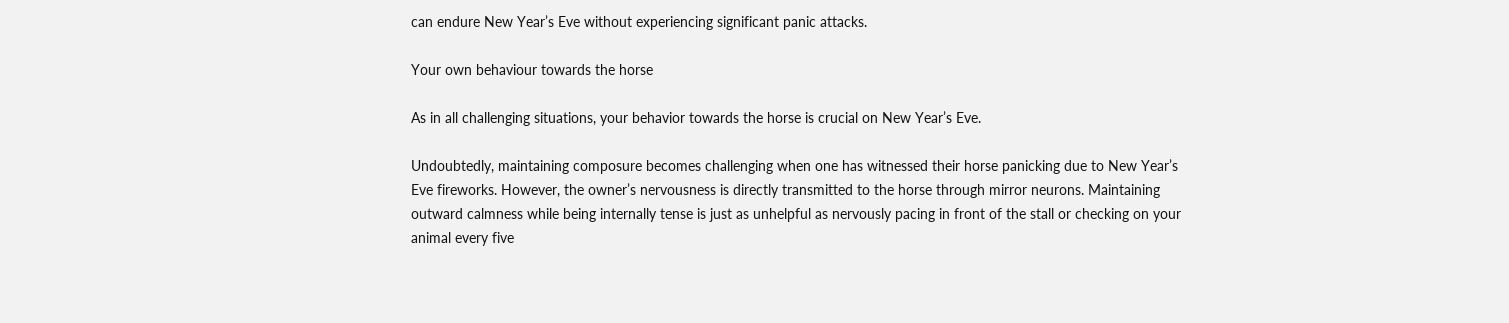can endure New Year’s Eve without experiencing significant panic attacks.

Your own behaviour towards the horse

As in all challenging situations, your behavior towards the horse is crucial on New Year’s Eve.

Undoubtedly, maintaining composure becomes challenging when one has witnessed their horse panicking due to New Year’s Eve fireworks. However, the owner’s nervousness is directly transmitted to the horse through mirror neurons. Maintaining outward calmness while being internally tense is just as unhelpful as nervously pacing in front of the stall or checking on your animal every five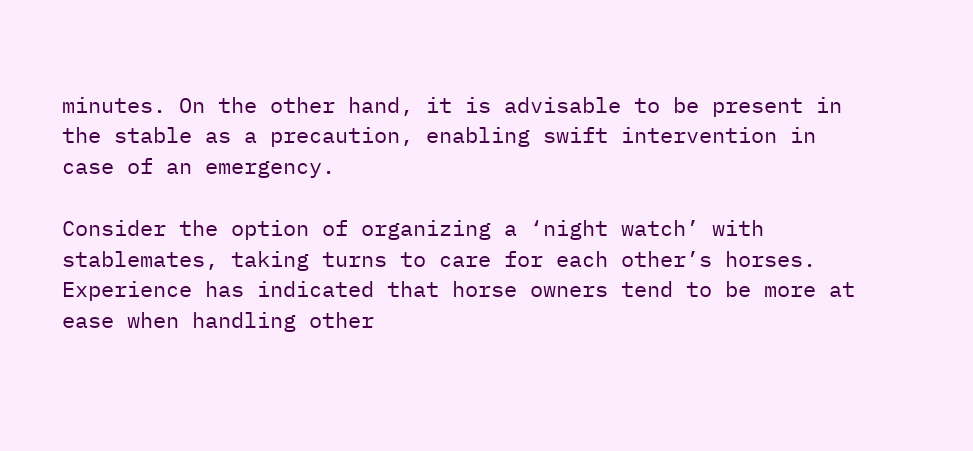minutes. On the other hand, it is advisable to be present in the stable as a precaution, enabling swift intervention in case of an emergency.

Consider the option of organizing a ‘night watch’ with stablemates, taking turns to care for each other’s horses. Experience has indicated that horse owners tend to be more at ease when handling other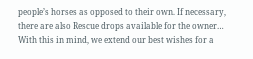people’s horses as opposed to their own. If necessary, there are also Rescue drops available for the owner… With this in mind, we extend our best wishes for a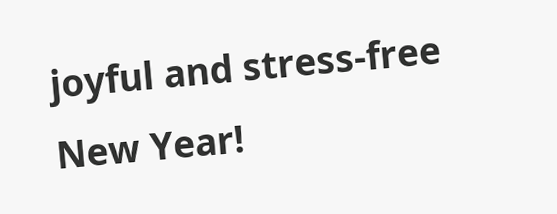joyful and stress-free New Year!